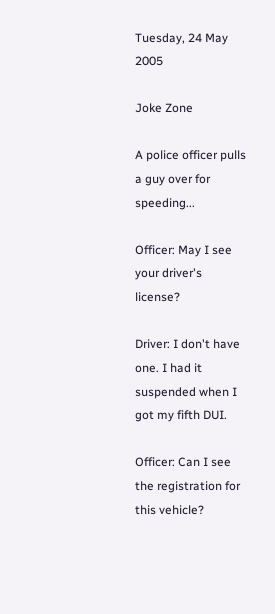Tuesday, 24 May 2005

Joke Zone

A police officer pulls a guy over for speeding...

Officer: May I see your driver's license?

Driver: I don't have one. I had it suspended when I got my fifth DUI.

Officer: Can I see the registration for this vehicle?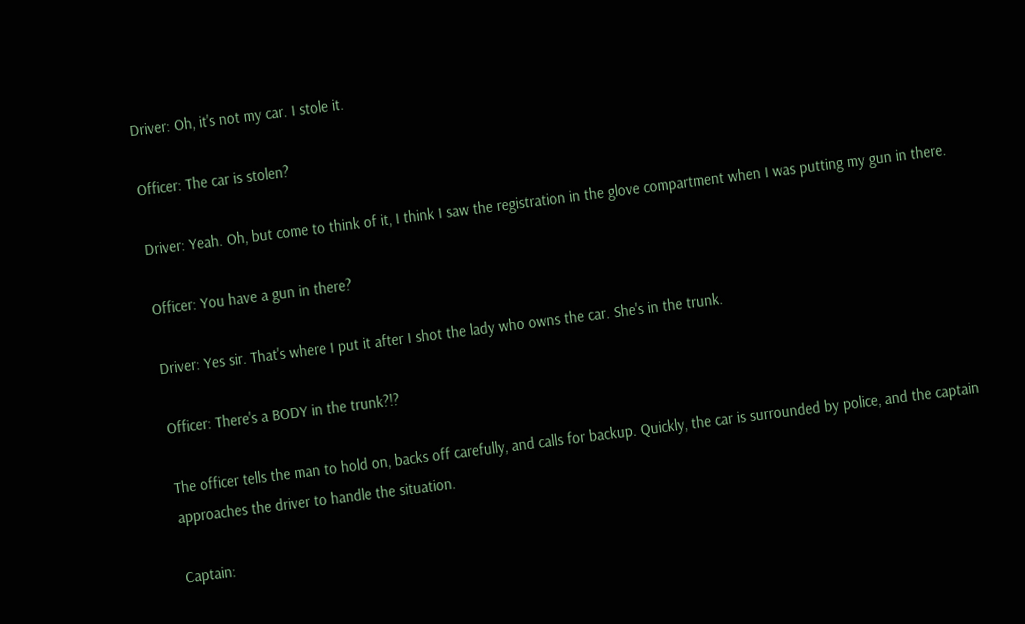Driver: Oh, it's not my car. I stole it.

Officer: The car is stolen?

Driver: Yeah. Oh, but come to think of it, I think I saw the registration in the glove compartment when I was putting my gun in there.

Officer: You have a gun in there?

Driver: Yes sir. That's where I put it after I shot the lady who owns the car. She's in the trunk.

Officer: There's a BODY in the trunk?!?

The officer tells the man to hold on, backs off carefully, and calls for backup. Quickly, the car is surrounded by police, and the captain approaches the driver to handle the situation.

Captain: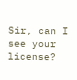Sir, can I see your license?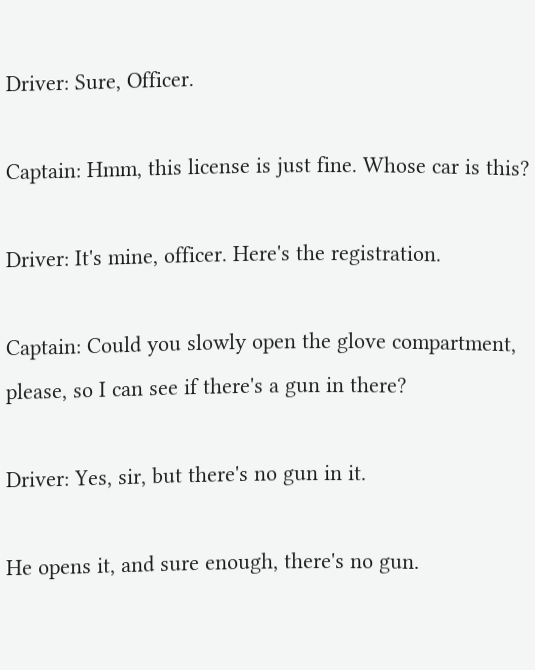Driver: Sure, Officer.

Captain: Hmm, this license is just fine. Whose car is this?

Driver: It's mine, officer. Here's the registration.

Captain: Could you slowly open the glove compartment, please, so I can see if there's a gun in there?

Driver: Yes, sir, but there's no gun in it.

He opens it, and sure enough, there's no gun.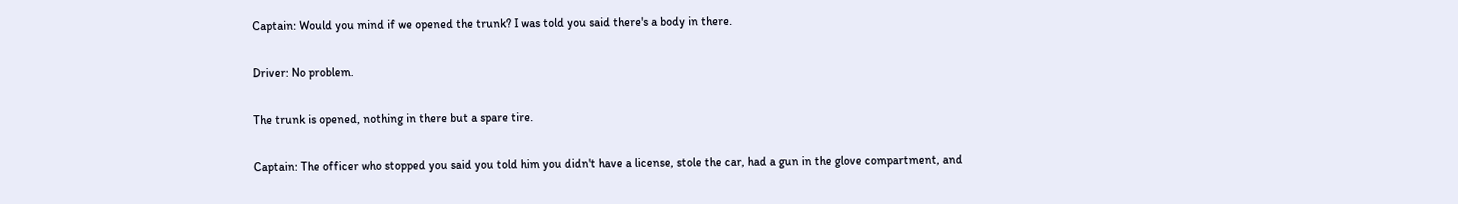Captain: Would you mind if we opened the trunk? I was told you said there's a body in there.

Driver: No problem.

The trunk is opened, nothing in there but a spare tire.

Captain: The officer who stopped you said you told him you didn't have a license, stole the car, had a gun in the glove compartment, and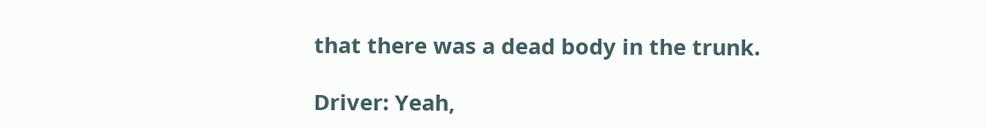that there was a dead body in the trunk.

Driver: Yeah,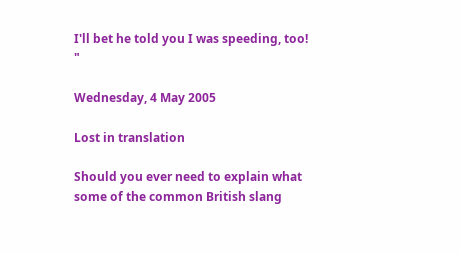I'll bet he told you I was speeding, too! "

Wednesday, 4 May 2005

Lost in translation

Should you ever need to explain what some of the common British slang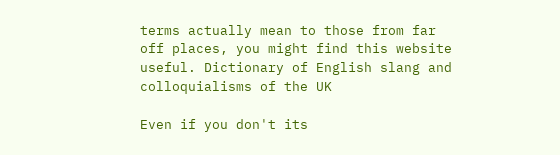terms actually mean to those from far off places, you might find this website useful. Dictionary of English slang and colloquialisms of the UK

Even if you don't its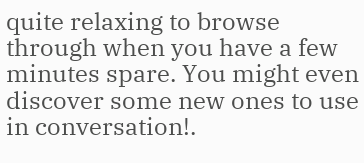quite relaxing to browse through when you have a few minutes spare. You might even discover some new ones to use in conversation!.